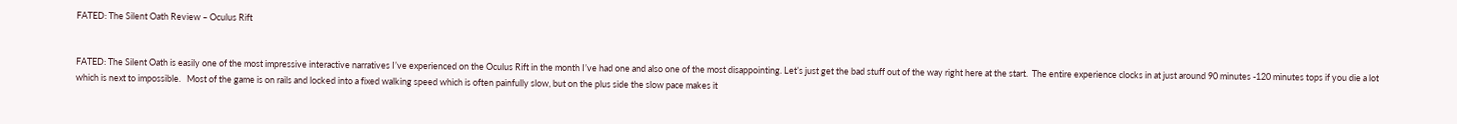FATED: The Silent Oath Review – Oculus Rift


FATED: The Silent Oath is easily one of the most impressive interactive narratives I’ve experienced on the Oculus Rift in the month I’ve had one and also one of the most disappointing. Let’s just get the bad stuff out of the way right here at the start.  The entire experience clocks in at just around 90 minutes -120 minutes tops if you die a lot which is next to impossible.   Most of the game is on rails and locked into a fixed walking speed which is often painfully slow, but on the plus side the slow pace makes it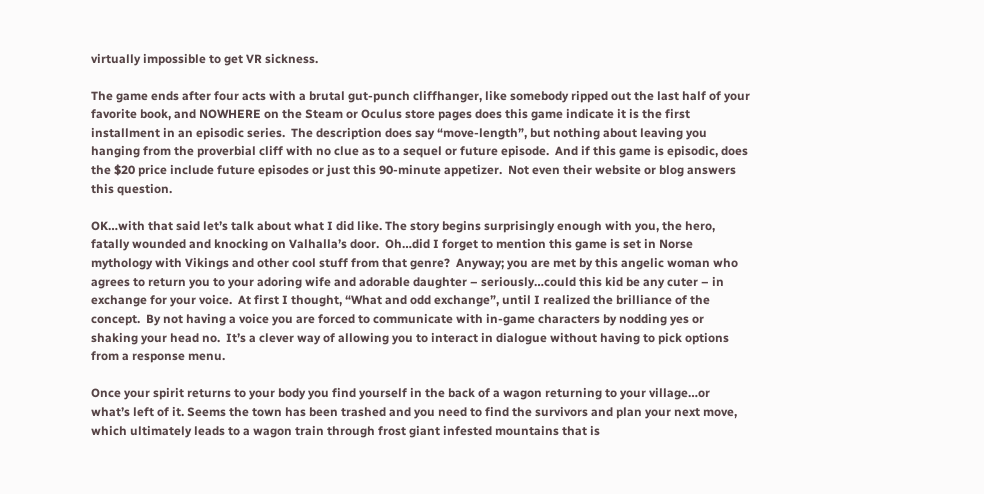virtually impossible to get VR sickness.

The game ends after four acts with a brutal gut-punch cliffhanger, like somebody ripped out the last half of your favorite book, and NOWHERE on the Steam or Oculus store pages does this game indicate it is the first installment in an episodic series.  The description does say “move-length”, but nothing about leaving you hanging from the proverbial cliff with no clue as to a sequel or future episode.  And if this game is episodic, does the $20 price include future episodes or just this 90-minute appetizer.  Not even their website or blog answers this question.

OK…with that said let’s talk about what I did like. The story begins surprisingly enough with you, the hero, fatally wounded and knocking on Valhalla’s door.  Oh…did I forget to mention this game is set in Norse mythology with Vikings and other cool stuff from that genre?  Anyway; you are met by this angelic woman who agrees to return you to your adoring wife and adorable daughter – seriously…could this kid be any cuter – in exchange for your voice.  At first I thought, “What and odd exchange”, until I realized the brilliance of the concept.  By not having a voice you are forced to communicate with in-game characters by nodding yes or shaking your head no.  It’s a clever way of allowing you to interact in dialogue without having to pick options from a response menu.

Once your spirit returns to your body you find yourself in the back of a wagon returning to your village…or what’s left of it. Seems the town has been trashed and you need to find the survivors and plan your next move, which ultimately leads to a wagon train through frost giant infested mountains that is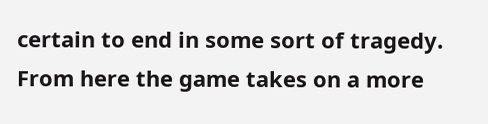certain to end in some sort of tragedy.  From here the game takes on a more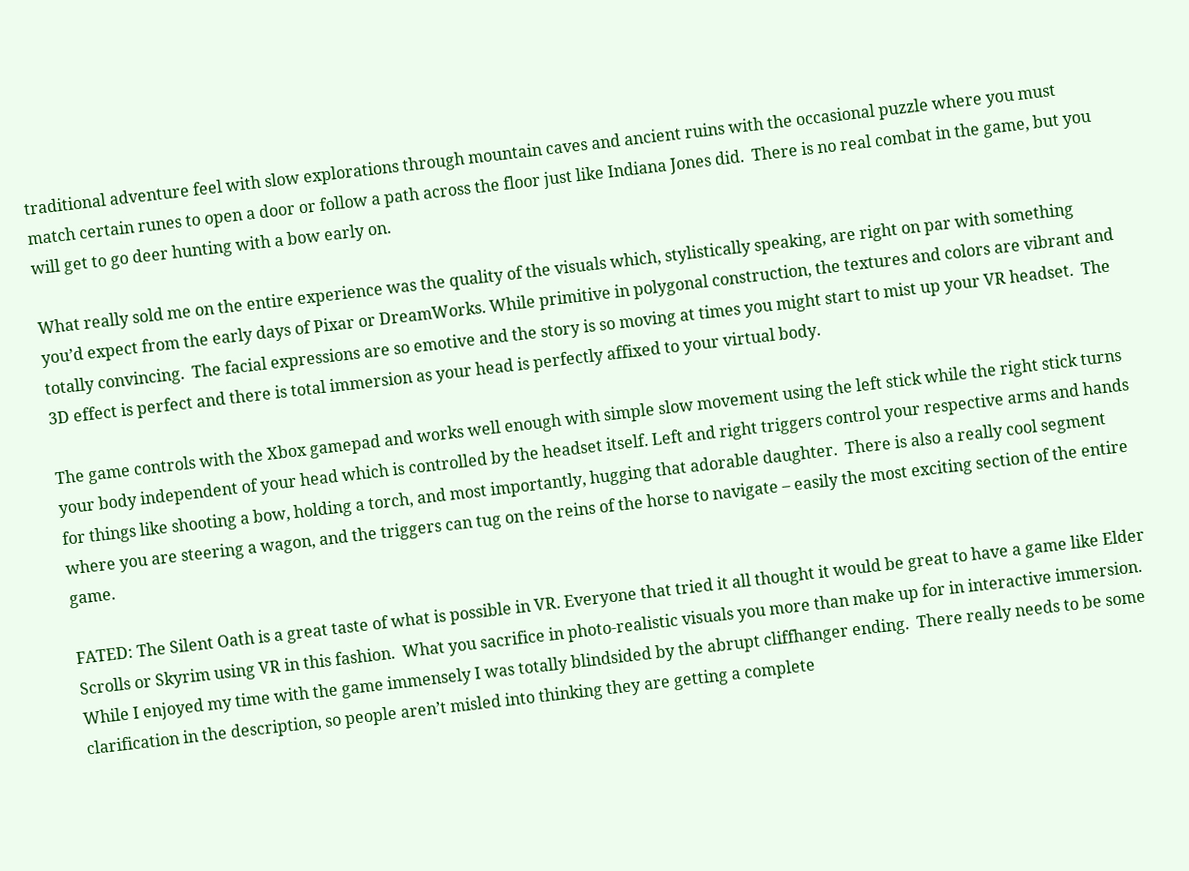traditional adventure feel with slow explorations through mountain caves and ancient ruins with the occasional puzzle where you must match certain runes to open a door or follow a path across the floor just like Indiana Jones did.  There is no real combat in the game, but you will get to go deer hunting with a bow early on.

What really sold me on the entire experience was the quality of the visuals which, stylistically speaking, are right on par with something you’d expect from the early days of Pixar or DreamWorks. While primitive in polygonal construction, the textures and colors are vibrant and totally convincing.  The facial expressions are so emotive and the story is so moving at times you might start to mist up your VR headset.  The 3D effect is perfect and there is total immersion as your head is perfectly affixed to your virtual body.

The game controls with the Xbox gamepad and works well enough with simple slow movement using the left stick while the right stick turns your body independent of your head which is controlled by the headset itself. Left and right triggers control your respective arms and hands for things like shooting a bow, holding a torch, and most importantly, hugging that adorable daughter.  There is also a really cool segment where you are steering a wagon, and the triggers can tug on the reins of the horse to navigate – easily the most exciting section of the entire game.

FATED: The Silent Oath is a great taste of what is possible in VR. Everyone that tried it all thought it would be great to have a game like Elder Scrolls or Skyrim using VR in this fashion.  What you sacrifice in photo-realistic visuals you more than make up for in interactive immersion. While I enjoyed my time with the game immensely I was totally blindsided by the abrupt cliffhanger ending.  There really needs to be some clarification in the description, so people aren’t misled into thinking they are getting a complete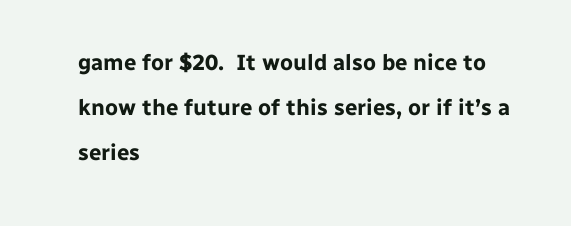game for $20.  It would also be nice to know the future of this series, or if it’s a series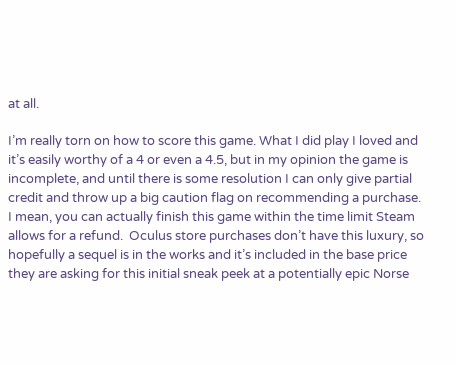at all.

I’m really torn on how to score this game. What I did play I loved and it’s easily worthy of a 4 or even a 4.5, but in my opinion the game is incomplete, and until there is some resolution I can only give partial credit and throw up a big caution flag on recommending a purchase.   I mean, you can actually finish this game within the time limit Steam allows for a refund.  Oculus store purchases don’t have this luxury, so hopefully a sequel is in the works and it’s included in the base price they are asking for this initial sneak peek at a potentially epic Norse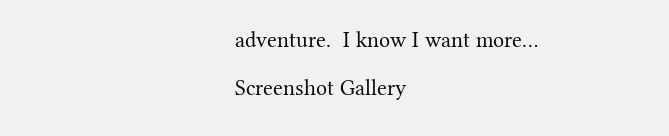adventure.  I know I want more…

Screenshot Gallery